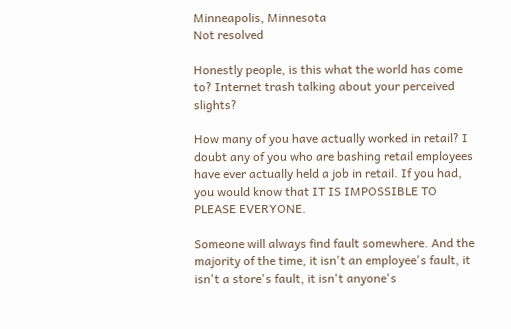Minneapolis, Minnesota
Not resolved

Honestly people, is this what the world has come to? Internet trash talking about your perceived slights?

How many of you have actually worked in retail? I doubt any of you who are bashing retail employees have ever actually held a job in retail. If you had, you would know that IT IS IMPOSSIBLE TO PLEASE EVERYONE.

Someone will always find fault somewhere. And the majority of the time, it isn't an employee's fault, it isn't a store's fault, it isn't anyone's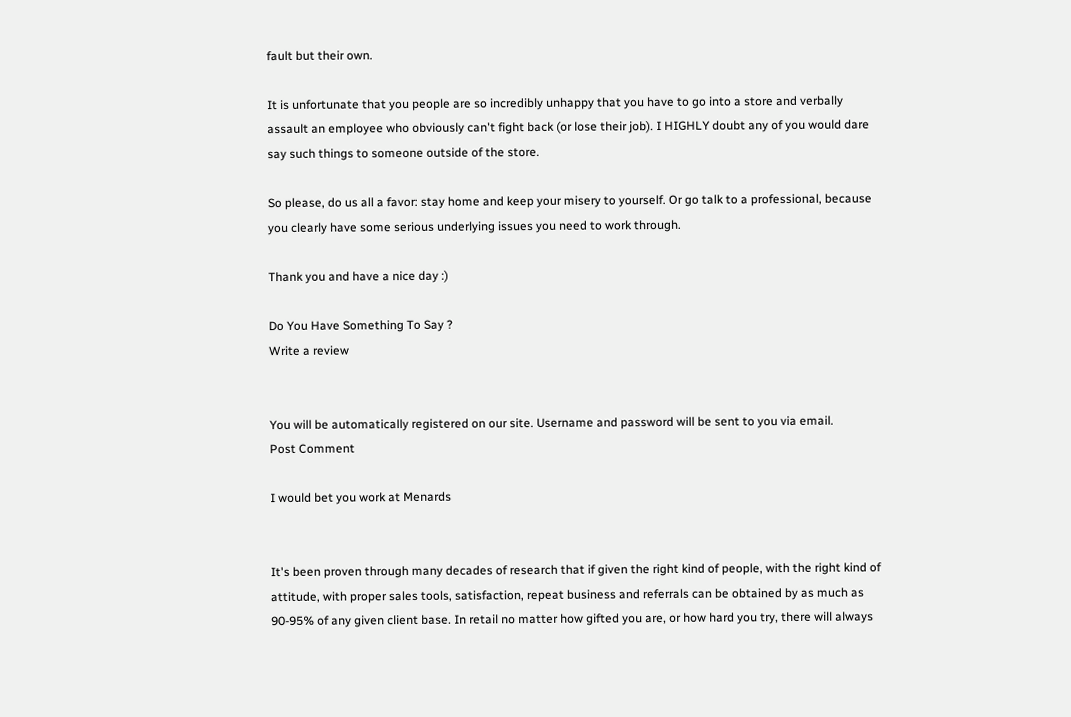fault but their own.

It is unfortunate that you people are so incredibly unhappy that you have to go into a store and verbally assault an employee who obviously can't fight back (or lose their job). I HIGHLY doubt any of you would dare say such things to someone outside of the store.

So please, do us all a favor: stay home and keep your misery to yourself. Or go talk to a professional, because you clearly have some serious underlying issues you need to work through.

Thank you and have a nice day :)

Do You Have Something To Say ?
Write a review


You will be automatically registered on our site. Username and password will be sent to you via email.
Post Comment

I would bet you work at Menards


It's been proven through many decades of research that if given the right kind of people, with the right kind of attitude, with proper sales tools, satisfaction, repeat business and referrals can be obtained by as much as 90-95% of any given client base. In retail no matter how gifted you are, or how hard you try, there will always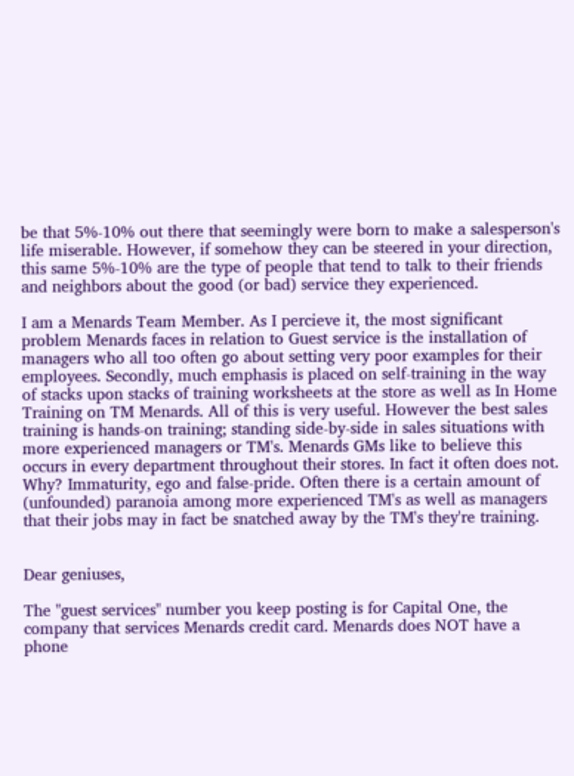be that 5%-10% out there that seemingly were born to make a salesperson's life miserable. However, if somehow they can be steered in your direction, this same 5%-10% are the type of people that tend to talk to their friends and neighbors about the good (or bad) service they experienced.

I am a Menards Team Member. As I percieve it, the most significant problem Menards faces in relation to Guest service is the installation of managers who all too often go about setting very poor examples for their employees. Secondly, much emphasis is placed on self-training in the way of stacks upon stacks of training worksheets at the store as well as In Home Training on TM Menards. All of this is very useful. However the best sales training is hands-on training; standing side-by-side in sales situations with more experienced managers or TM's. Menards GMs like to believe this occurs in every department throughout their stores. In fact it often does not. Why? Immaturity, ego and false-pride. Often there is a certain amount of (unfounded) paranoia among more experienced TM's as well as managers that their jobs may in fact be snatched away by the TM's they're training.


Dear geniuses,

The "guest services" number you keep posting is for Capital One, the company that services Menards credit card. Menards does NOT have a phone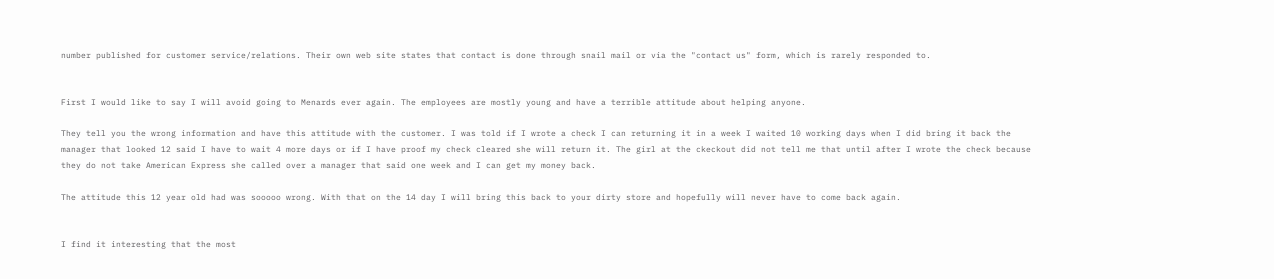number published for customer service/relations. Their own web site states that contact is done through snail mail or via the "contact us" form, which is rarely responded to.


First I would like to say I will avoid going to Menards ever again. The employees are mostly young and have a terrible attitude about helping anyone.

They tell you the wrong information and have this attitude with the customer. I was told if I wrote a check I can returning it in a week I waited 10 working days when I did bring it back the manager that looked 12 said I have to wait 4 more days or if I have proof my check cleared she will return it. The girl at the ckeckout did not tell me that until after I wrote the check because they do not take American Express she called over a manager that said one week and I can get my money back.

The attitude this 12 year old had was sooooo wrong. With that on the 14 day I will bring this back to your dirty store and hopefully will never have to come back again.


I find it interesting that the most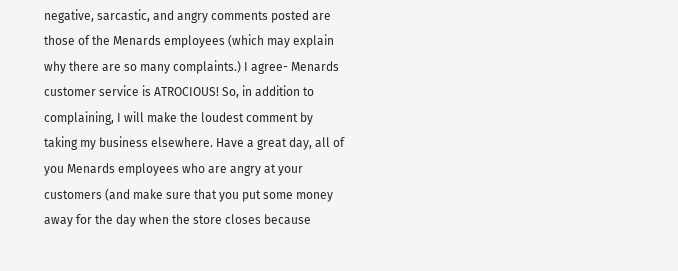negative, sarcastic, and angry comments posted are those of the Menards employees (which may explain why there are so many complaints.) I agree- Menards customer service is ATROCIOUS! So, in addition to complaining, I will make the loudest comment by taking my business elsewhere. Have a great day, all of you Menards employees who are angry at your customers (and make sure that you put some money away for the day when the store closes because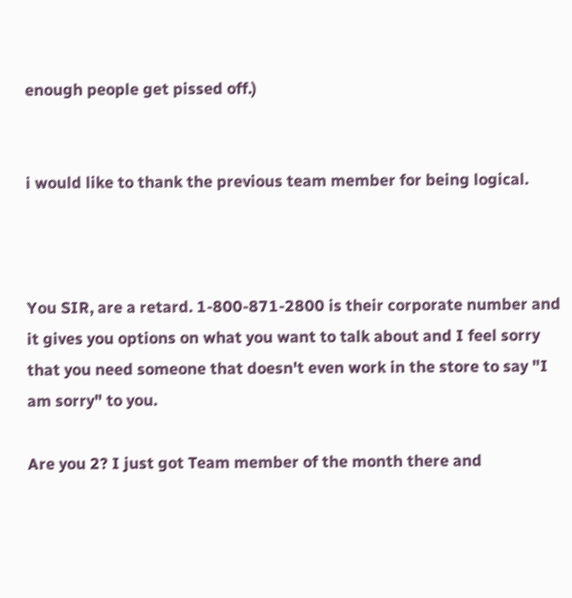enough people get pissed off.)


i would like to thank the previous team member for being logical.



You SIR, are a retard. 1-800-871-2800 is their corporate number and it gives you options on what you want to talk about and I feel sorry that you need someone that doesn't even work in the store to say "I am sorry" to you.

Are you 2? I just got Team member of the month there and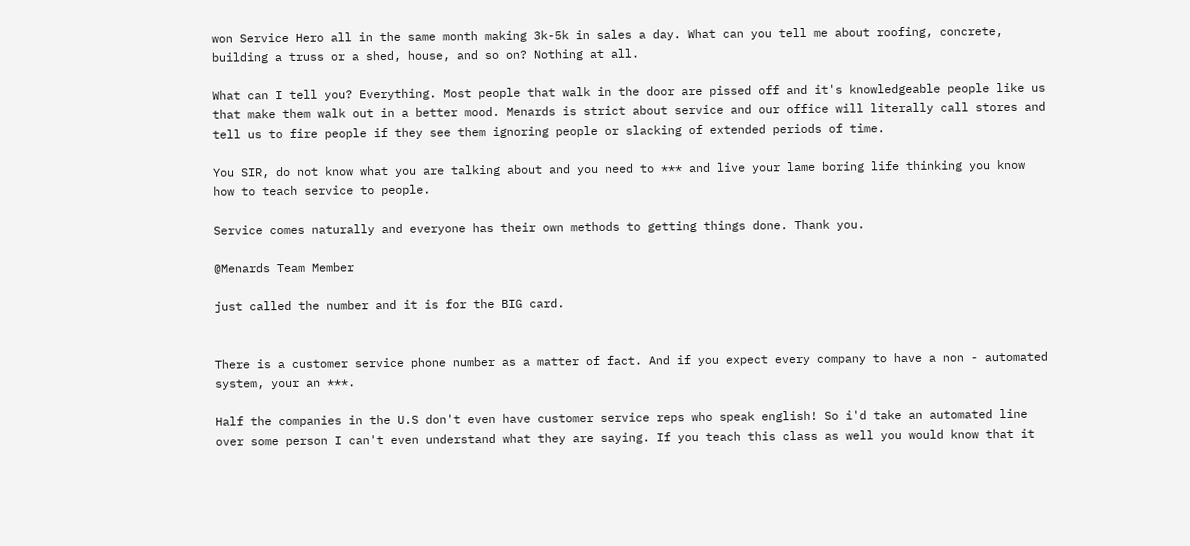won Service Hero all in the same month making 3k-5k in sales a day. What can you tell me about roofing, concrete, building a truss or a shed, house, and so on? Nothing at all.

What can I tell you? Everything. Most people that walk in the door are pissed off and it's knowledgeable people like us that make them walk out in a better mood. Menards is strict about service and our office will literally call stores and tell us to fire people if they see them ignoring people or slacking of extended periods of time.

You SIR, do not know what you are talking about and you need to *** and live your lame boring life thinking you know how to teach service to people.

Service comes naturally and everyone has their own methods to getting things done. Thank you.

@Menards Team Member

just called the number and it is for the BIG card.


There is a customer service phone number as a matter of fact. And if you expect every company to have a non - automated system, your an ***.

Half the companies in the U.S don't even have customer service reps who speak english! So i'd take an automated line over some person I can't even understand what they are saying. If you teach this class as well you would know that it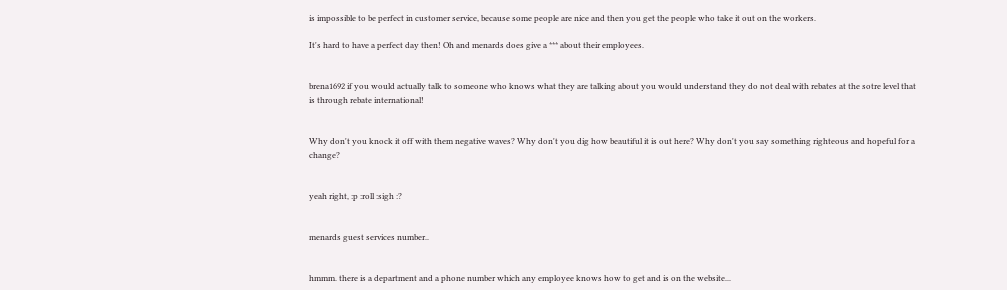is impossible to be perfect in customer service, because some people are nice and then you get the people who take it out on the workers.

It's hard to have a perfect day then! Oh and menards does give a *** about their employees.


brena1692 if you would actually talk to someone who knows what they are talking about you would understand they do not deal with rebates at the sotre level that is through rebate international!


Why don't you knock it off with them negative waves? Why don't you dig how beautiful it is out here? Why don't you say something righteous and hopeful for a change?


yeah right, :p :roll :sigh :?


menards guest services number..


hmmm. there is a department and a phone number which any employee knows how to get and is on the website...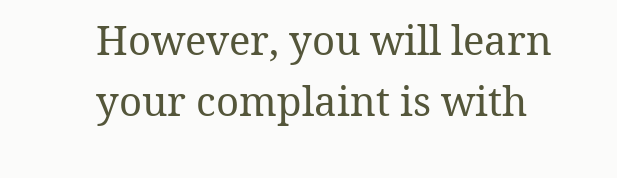However, you will learn your complaint is with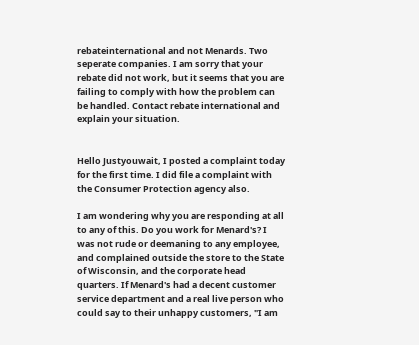rebateinternational and not Menards. Two seperate companies. I am sorry that your rebate did not work, but it seems that you are failing to comply with how the problem can be handled. Contact rebate international and explain your situation.


Hello Justyouwait, I posted a complaint today for the first time. I did file a complaint with the Consumer Protection agency also.

I am wondering why you are responding at all to any of this. Do you work for Menard's? I was not rude or deemaning to any employee, and complained outside the store to the State of Wisconsin, and the corporate head quarters. If Menard's had a decent customer service department and a real live person who could say to their unhappy customers, "I am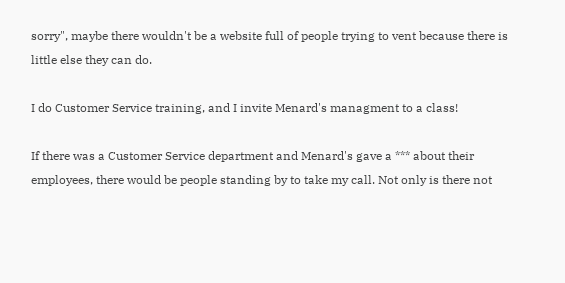sorry", maybe there wouldn't be a website full of people trying to vent because there is little else they can do.

I do Customer Service training, and I invite Menard's managment to a class!

If there was a Customer Service department and Menard's gave a *** about their employees, there would be people standing by to take my call. Not only is there not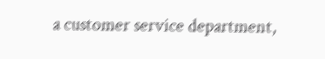a customer service department,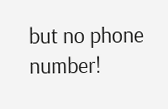but no phone number!